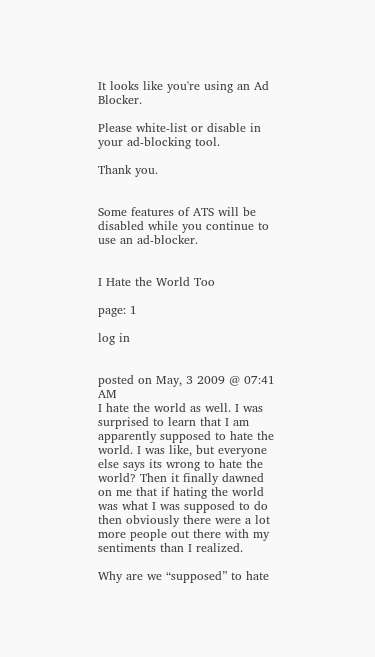It looks like you're using an Ad Blocker.

Please white-list or disable in your ad-blocking tool.

Thank you.


Some features of ATS will be disabled while you continue to use an ad-blocker.


I Hate the World Too

page: 1

log in


posted on May, 3 2009 @ 07:41 AM
I hate the world as well. I was surprised to learn that I am apparently supposed to hate the world. I was like, but everyone else says its wrong to hate the world? Then it finally dawned on me that if hating the world was what I was supposed to do then obviously there were a lot more people out there with my sentiments than I realized.

Why are we “supposed” to hate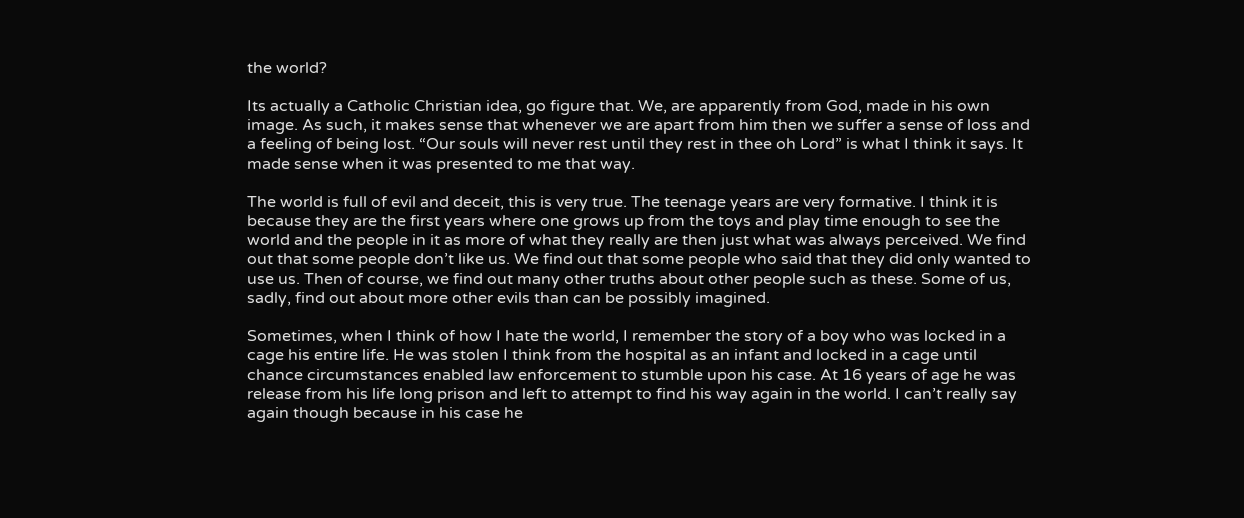the world?

Its actually a Catholic Christian idea, go figure that. We, are apparently from God, made in his own image. As such, it makes sense that whenever we are apart from him then we suffer a sense of loss and a feeling of being lost. “Our souls will never rest until they rest in thee oh Lord” is what I think it says. It made sense when it was presented to me that way.

The world is full of evil and deceit, this is very true. The teenage years are very formative. I think it is because they are the first years where one grows up from the toys and play time enough to see the world and the people in it as more of what they really are then just what was always perceived. We find out that some people don’t like us. We find out that some people who said that they did only wanted to use us. Then of course, we find out many other truths about other people such as these. Some of us, sadly, find out about more other evils than can be possibly imagined.

Sometimes, when I think of how I hate the world, I remember the story of a boy who was locked in a cage his entire life. He was stolen I think from the hospital as an infant and locked in a cage until chance circumstances enabled law enforcement to stumble upon his case. At 16 years of age he was release from his life long prison and left to attempt to find his way again in the world. I can’t really say again though because in his case he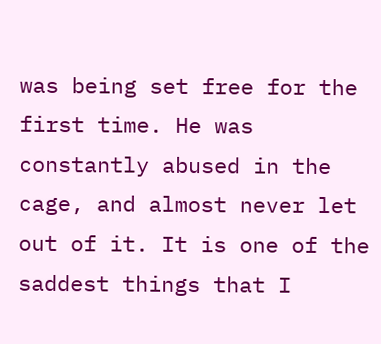was being set free for the first time. He was constantly abused in the cage, and almost never let out of it. It is one of the saddest things that I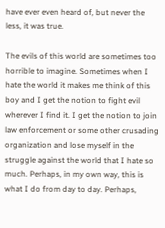have ever even heard of, but never the less, it was true.

The evils of this world are sometimes too horrible to imagine. Sometimes when I hate the world it makes me think of this boy and I get the notion to fight evil wherever I find it. I get the notion to join law enforcement or some other crusading organization and lose myself in the struggle against the world that I hate so much. Perhaps, in my own way, this is what I do from day to day. Perhaps,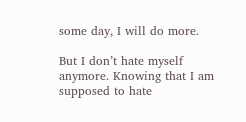some day, I will do more.

But I don’t hate myself anymore. Knowing that I am supposed to hate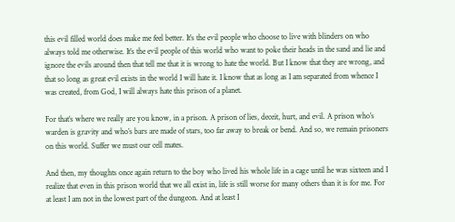this evil filled world does make me feel better. It’s the evil people who choose to live with blinders on who always told me otherwise. It’s the evil people of this world who want to poke their heads in the sand and lie and ignore the evils around then that tell me that it is wrong to hate the world. But I know that they are wrong, and that so long as great evil exists in the world I will hate it. I know that as long as I am separated from whence I was created, from God, I will always hate this prison of a planet.

For that’s where we really are you know, in a prison. A prison of lies, deceit, hurt, and evil. A prison who’s warden is gravity and who’s bars are made of stars, too far away to break or bend. And so, we remain prisoners on this world. Suffer we must our cell mates.

And then, my thoughts once again return to the boy who lived his whole life in a cage until he was sixteen and I realize that even in this prison world that we all exist in, life is still worse for many others than it is for me. For at least I am not in the lowest part of the dungeon. And at least I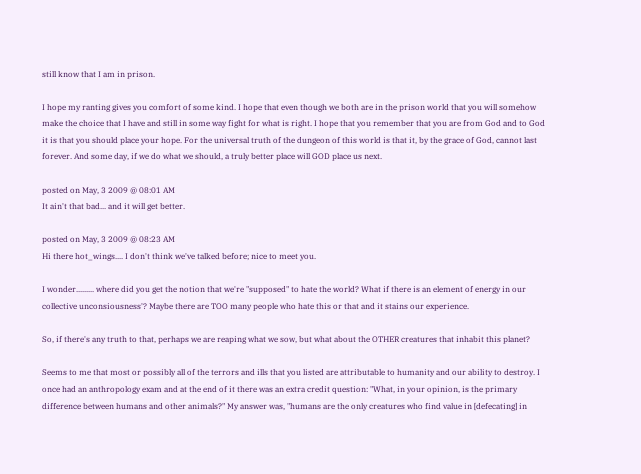still know that I am in prison.

I hope my ranting gives you comfort of some kind. I hope that even though we both are in the prison world that you will somehow make the choice that I have and still in some way fight for what is right. I hope that you remember that you are from God and to God it is that you should place your hope. For the universal truth of the dungeon of this world is that it, by the grace of God, cannot last forever. And some day, if we do what we should, a truly better place will GOD place us next.

posted on May, 3 2009 @ 08:01 AM
It ain't that bad... and it will get better.

posted on May, 3 2009 @ 08:23 AM
Hi there hot_wings.... I don't think we've talked before; nice to meet you.

I wonder......... where did you get the notion that we're "supposed" to hate the world? What if there is an element of energy in our collective unconsiousness'? Maybe there are TOO many people who hate this or that and it stains our experience.

So, if there's any truth to that, perhaps we are reaping what we sow, but what about the OTHER creatures that inhabit this planet?

Seems to me that most or possibly all of the terrors and ills that you listed are attributable to humanity and our ability to destroy. I once had an anthropology exam and at the end of it there was an extra credit question: "What, in your opinion, is the primary difference between humans and other animals?" My answer was, "humans are the only creatures who find value in [defecating] in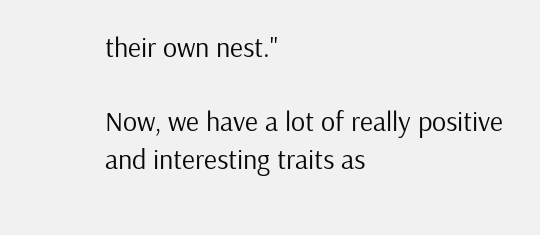their own nest."

Now, we have a lot of really positive and interesting traits as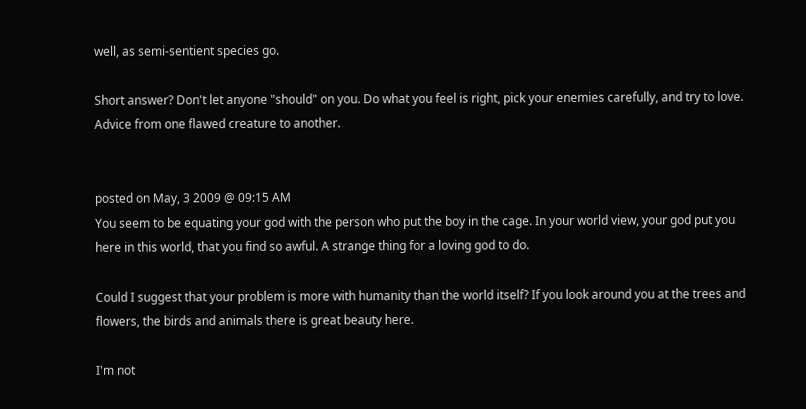well, as semi-sentient species go.

Short answer? Don't let anyone "should" on you. Do what you feel is right, pick your enemies carefully, and try to love. Advice from one flawed creature to another.


posted on May, 3 2009 @ 09:15 AM
You seem to be equating your god with the person who put the boy in the cage. In your world view, your god put you here in this world, that you find so awful. A strange thing for a loving god to do.

Could I suggest that your problem is more with humanity than the world itself? If you look around you at the trees and flowers, the birds and animals there is great beauty here.

I'm not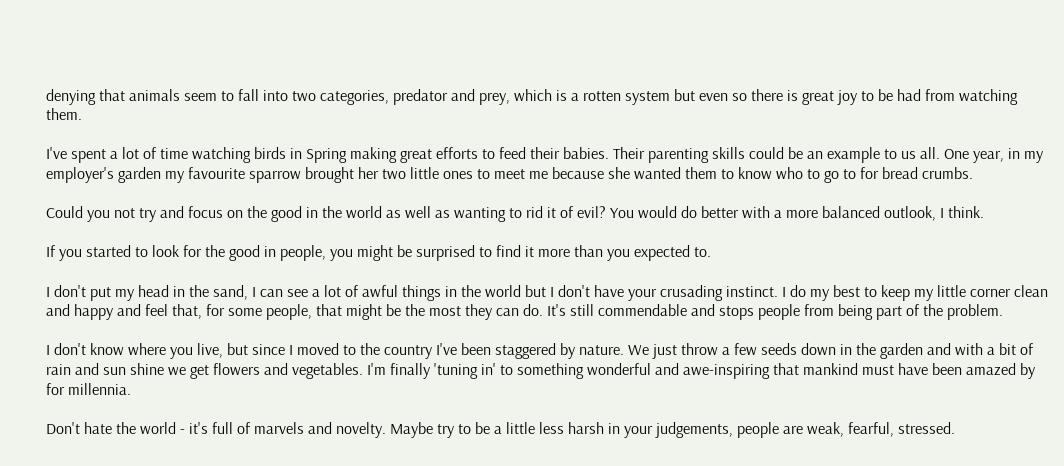denying that animals seem to fall into two categories, predator and prey, which is a rotten system but even so there is great joy to be had from watching them.

I've spent a lot of time watching birds in Spring making great efforts to feed their babies. Their parenting skills could be an example to us all. One year, in my employer's garden my favourite sparrow brought her two little ones to meet me because she wanted them to know who to go to for bread crumbs.

Could you not try and focus on the good in the world as well as wanting to rid it of evil? You would do better with a more balanced outlook, I think.

If you started to look for the good in people, you might be surprised to find it more than you expected to.

I don't put my head in the sand, I can see a lot of awful things in the world but I don't have your crusading instinct. I do my best to keep my little corner clean and happy and feel that, for some people, that might be the most they can do. It's still commendable and stops people from being part of the problem.

I don't know where you live, but since I moved to the country I've been staggered by nature. We just throw a few seeds down in the garden and with a bit of rain and sun shine we get flowers and vegetables. I'm finally 'tuning in' to something wonderful and awe-inspiring that mankind must have been amazed by for millennia.

Don't hate the world - it's full of marvels and novelty. Maybe try to be a little less harsh in your judgements, people are weak, fearful, stressed.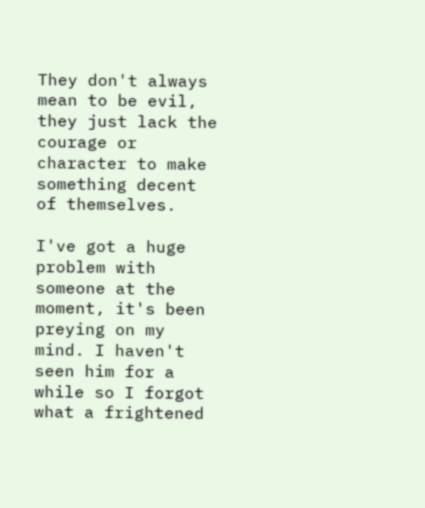They don't always mean to be evil, they just lack the courage or character to make something decent of themselves.

I've got a huge problem with someone at the moment, it's been preying on my mind. I haven't seen him for a while so I forgot what a frightened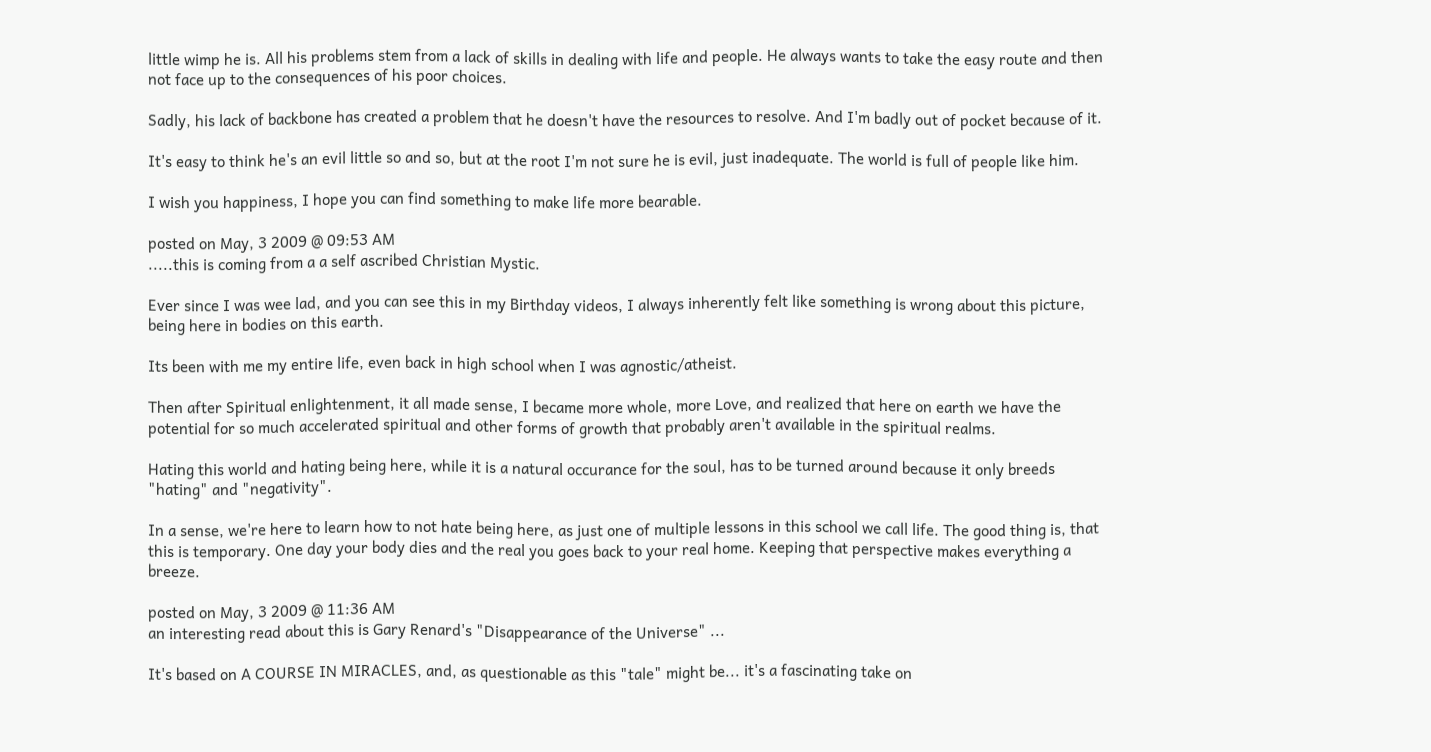little wimp he is. All his problems stem from a lack of skills in dealing with life and people. He always wants to take the easy route and then not face up to the consequences of his poor choices.

Sadly, his lack of backbone has created a problem that he doesn't have the resources to resolve. And I'm badly out of pocket because of it.

It's easy to think he's an evil little so and so, but at the root I'm not sure he is evil, just inadequate. The world is full of people like him.

I wish you happiness, I hope you can find something to make life more bearable.

posted on May, 3 2009 @ 09:53 AM
.....this is coming from a a self ascribed Christian Mystic.

Ever since I was wee lad, and you can see this in my Birthday videos, I always inherently felt like something is wrong about this picture, being here in bodies on this earth.

Its been with me my entire life, even back in high school when I was agnostic/atheist.

Then after Spiritual enlightenment, it all made sense, I became more whole, more Love, and realized that here on earth we have the potential for so much accelerated spiritual and other forms of growth that probably aren't available in the spiritual realms.

Hating this world and hating being here, while it is a natural occurance for the soul, has to be turned around because it only breeds "hating" and "negativity".

In a sense, we're here to learn how to not hate being here, as just one of multiple lessons in this school we call life. The good thing is, that this is temporary. One day your body dies and the real you goes back to your real home. Keeping that perspective makes everything a breeze.

posted on May, 3 2009 @ 11:36 AM
an interesting read about this is Gary Renard's "Disappearance of the Universe" ...

It's based on A COURSE IN MIRACLES, and, as questionable as this "tale" might be... it's a fascinating take on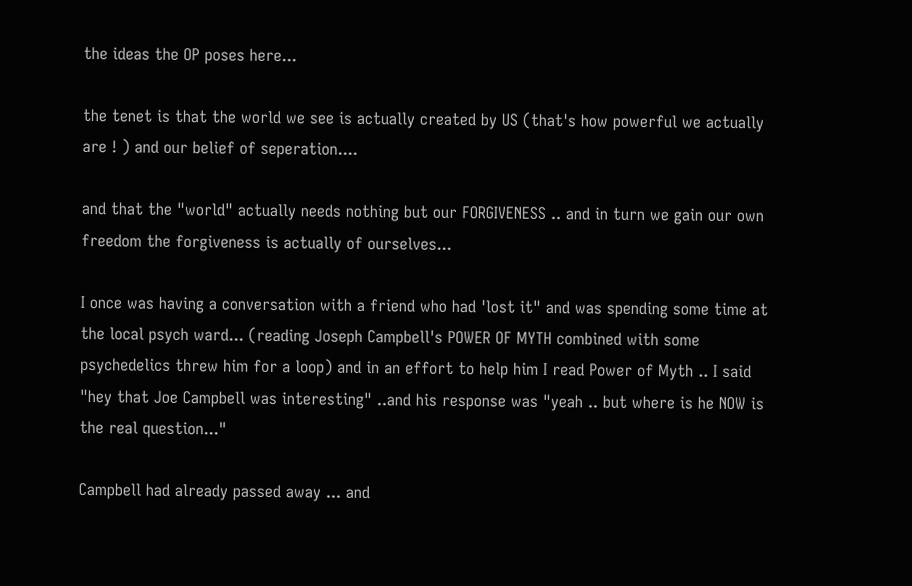the ideas the OP poses here...

the tenet is that the world we see is actually created by US (that's how powerful we actually are ! ) and our belief of seperation....

and that the "world" actually needs nothing but our FORGIVENESS .. and in turn we gain our own freedom the forgiveness is actually of ourselves...

I once was having a conversation with a friend who had 'lost it" and was spending some time at the local psych ward... (reading Joseph Campbell's POWER OF MYTH combined with some psychedelics threw him for a loop) and in an effort to help him I read Power of Myth .. I said "hey that Joe Campbell was interesting" ..and his response was "yeah .. but where is he NOW is the real question..."

Campbell had already passed away ... and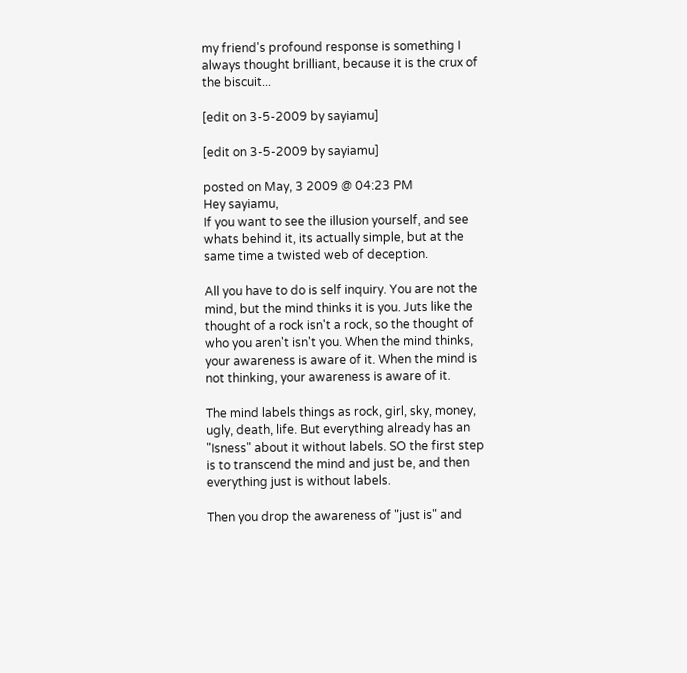my friend's profound response is something I always thought brilliant, because it is the crux of the biscuit...

[edit on 3-5-2009 by sayiamu]

[edit on 3-5-2009 by sayiamu]

posted on May, 3 2009 @ 04:23 PM
Hey sayiamu,
If you want to see the illusion yourself, and see whats behind it, its actually simple, but at the same time a twisted web of deception.

All you have to do is self inquiry. You are not the mind, but the mind thinks it is you. Juts like the thought of a rock isn't a rock, so the thought of who you aren't isn't you. When the mind thinks, your awareness is aware of it. When the mind is not thinking, your awareness is aware of it.

The mind labels things as rock, girl, sky, money, ugly, death, life. But everything already has an "Isness" about it without labels. SO the first step is to transcend the mind and just be, and then everything just is without labels.

Then you drop the awareness of "just is" and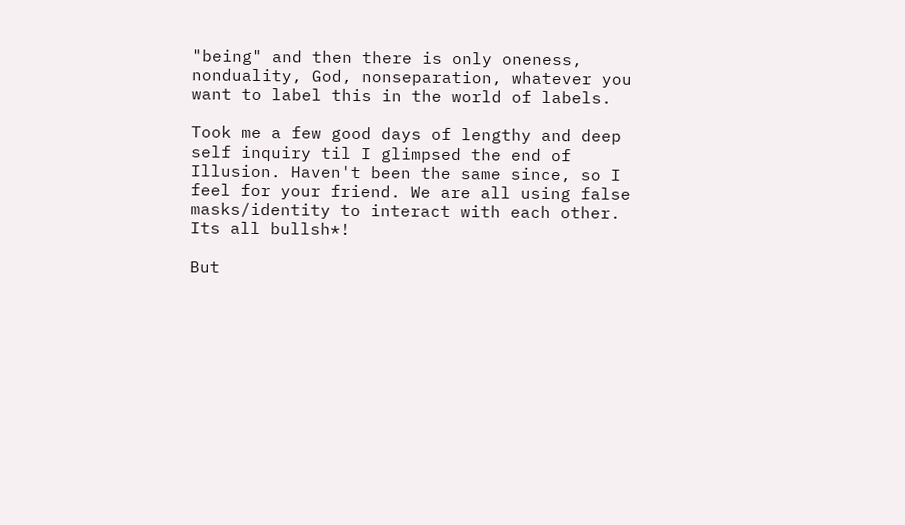"being" and then there is only oneness, nonduality, God, nonseparation, whatever you want to label this in the world of labels.

Took me a few good days of lengthy and deep self inquiry til I glimpsed the end of Illusion. Haven't been the same since, so I feel for your friend. We are all using false masks/identity to interact with each other. Its all bullsh*!

But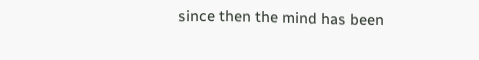since then the mind has been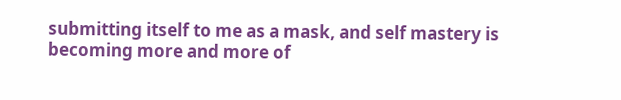submitting itself to me as a mask, and self mastery is becoming more and more of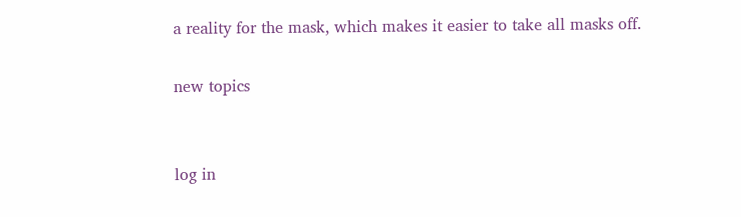a reality for the mask, which makes it easier to take all masks off.

new topics


log in